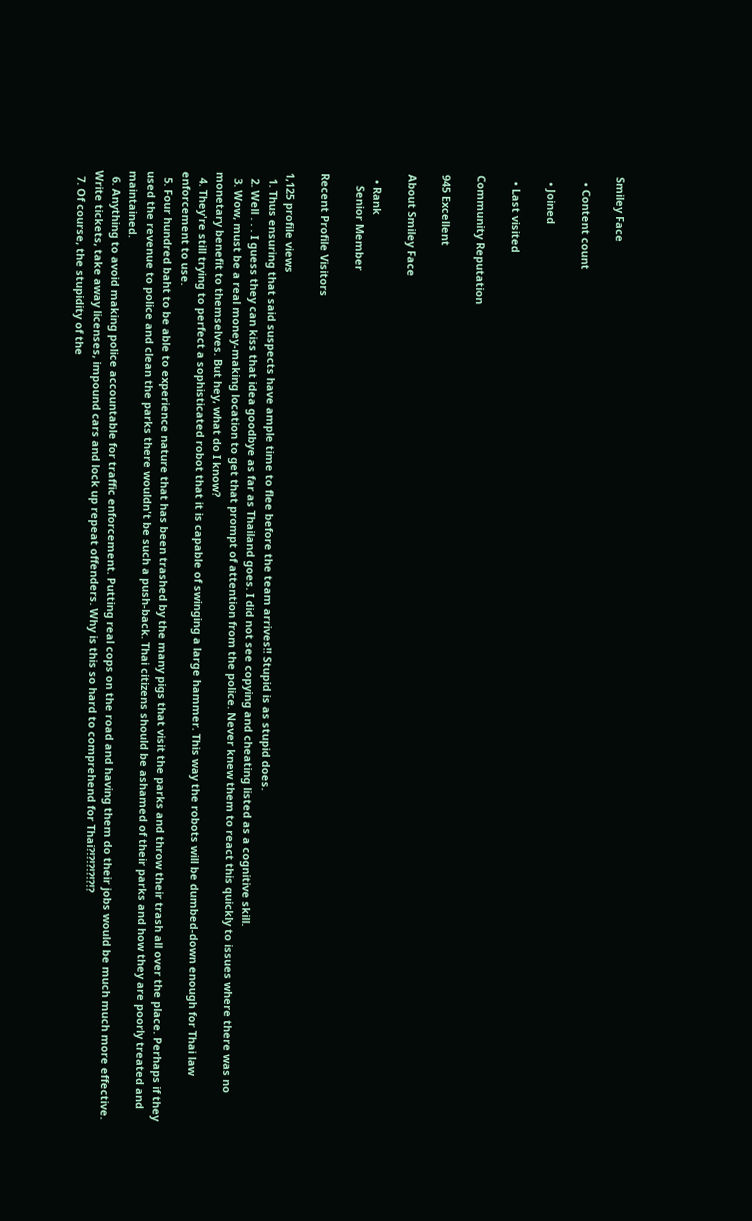Smiley Face

  • Content count

  • Joined

  • Last visited

Community Reputation

945 Excellent

About Smiley Face

  • Rank
    Senior Member

Recent Profile Visitors

1,125 profile views
  1. Thus ensuring that said suspects have ample time to flee before the team arrives!! Stupid is as stupid does.
  2. Well . . . I guess they can kiss that idea goodbye as far as Thailand goes. I did not see copying and cheating listed as a cognitive skill.
  3. Wow, must be a real money-making location to get that prompt of attention from the police. Never knew them to react this quickly to issues where there was no monetary benefit to themselves. But hey, what do I know?
  4. They're still trying to perfect a sophisticated robot that it is capable of swinging a large hammer. This way the robots will be dumbed-down enough for Thai law enforcement to use.
  5. Four hundred baht to be able to experience nature that has been trashed by the many pigs that visit the parks and throw their trash all over the place. Perhaps if they used the revenue to police and clean the parks there wouldn't be such a push-back. Thai citizens should be ashamed of their parks and how they are poorly treated and maintained.
  6. Anything to avoid making police accountable for traffic enforcement. Putting real cops on the road and having them do their jobs would be much much more effective. Write tickets, take away licenses, impound cars and lock up repeat offenders. Why is this so hard to comprehend for Thai?!?!?!?!?!?
  7. Of course, the stupidity of the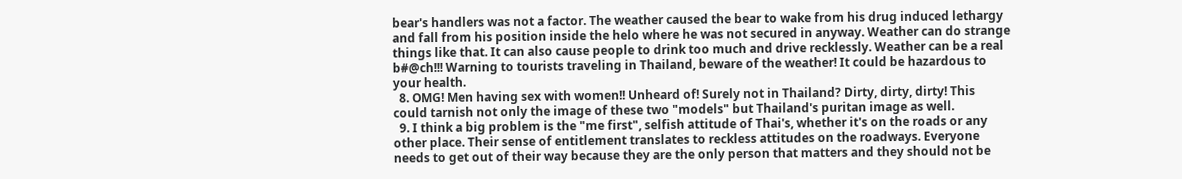bear's handlers was not a factor. The weather caused the bear to wake from his drug induced lethargy and fall from his position inside the helo where he was not secured in anyway. Weather can do strange things like that. It can also cause people to drink too much and drive recklessly. Weather can be a real b#@ch!!! Warning to tourists traveling in Thailand, beware of the weather! It could be hazardous to your health.
  8. OMG! Men having sex with women!! Unheard of! Surely not in Thailand? Dirty, dirty, dirty! This could tarnish not only the image of these two "models" but Thailand's puritan image as well.
  9. I think a big problem is the "me first", selfish attitude of Thai's, whether it's on the roads or any other place. Their sense of entitlement translates to reckless attitudes on the roadways. Everyone needs to get out of their way because they are the only person that matters and they should not be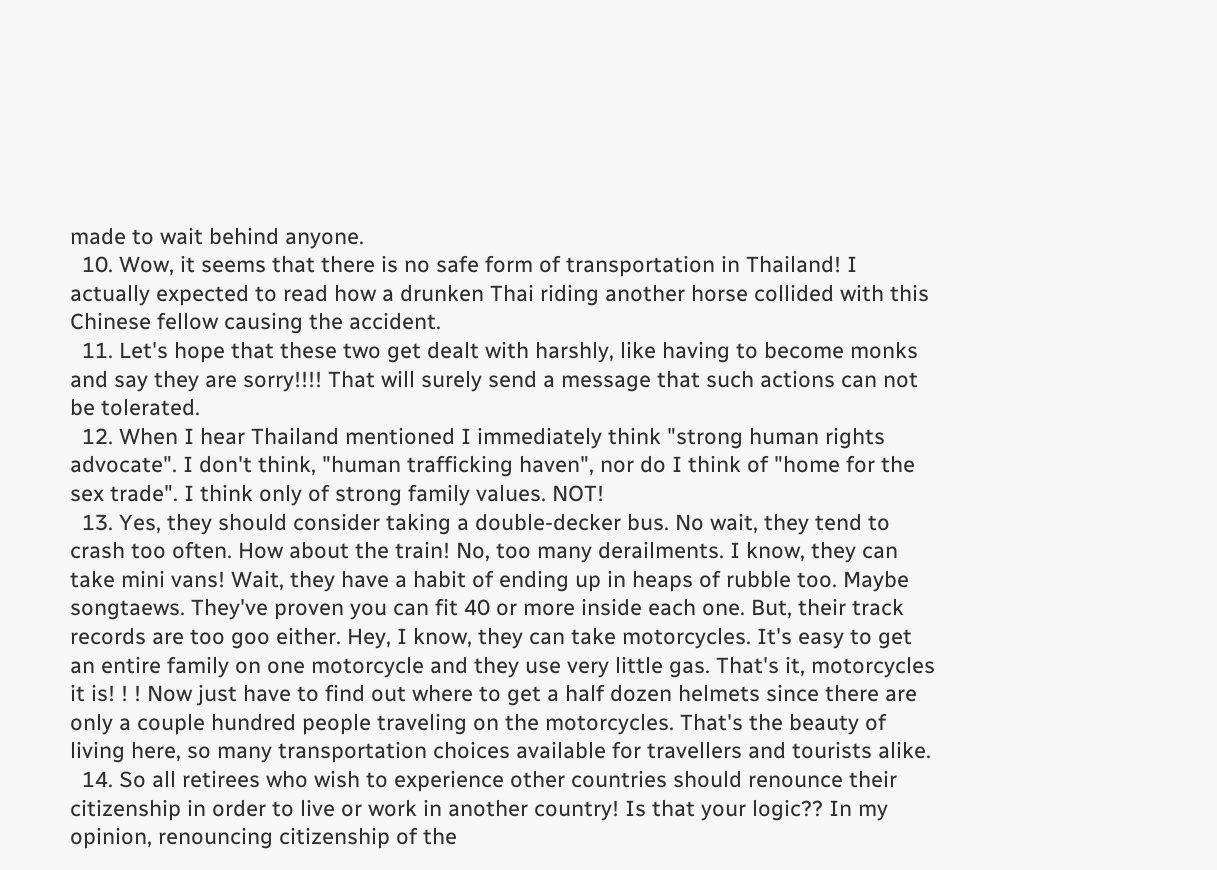made to wait behind anyone.
  10. Wow, it seems that there is no safe form of transportation in Thailand! I actually expected to read how a drunken Thai riding another horse collided with this Chinese fellow causing the accident.
  11. Let's hope that these two get dealt with harshly, like having to become monks and say they are sorry!!!! That will surely send a message that such actions can not be tolerated.
  12. When I hear Thailand mentioned I immediately think "strong human rights advocate". I don't think, "human trafficking haven", nor do I think of "home for the sex trade". I think only of strong family values. NOT!
  13. Yes, they should consider taking a double-decker bus. No wait, they tend to crash too often. How about the train! No, too many derailments. I know, they can take mini vans! Wait, they have a habit of ending up in heaps of rubble too. Maybe songtaews. They've proven you can fit 40 or more inside each one. But, their track records are too goo either. Hey, I know, they can take motorcycles. It's easy to get an entire family on one motorcycle and they use very little gas. That's it, motorcycles it is! ! ! Now just have to find out where to get a half dozen helmets since there are only a couple hundred people traveling on the motorcycles. That's the beauty of living here, so many transportation choices available for travellers and tourists alike.
  14. So all retirees who wish to experience other countries should renounce their citizenship in order to live or work in another country! Is that your logic?? In my opinion, renouncing citizenship of the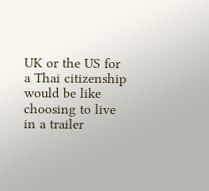UK or the US for a Thai citizenship would be like choosing to live in a trailer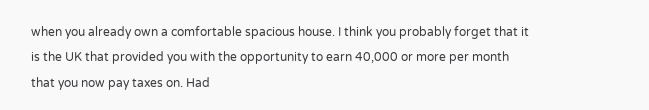when you already own a comfortable spacious house. I think you probably forget that it is the UK that provided you with the opportunity to earn 40,000 or more per month that you now pay taxes on. Had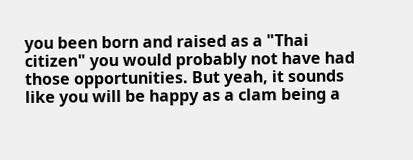you been born and raised as a "Thai citizen" you would probably not have had those opportunities. But yeah, it sounds like you will be happy as a clam being a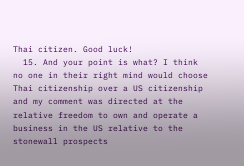Thai citizen. Good luck!
  15. And your point is what? I think no one in their right mind would choose Thai citizenship over a US citizenship and my comment was directed at the relative freedom to own and operate a business in the US relative to the stonewall prospects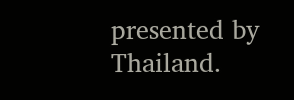presented by Thailand.